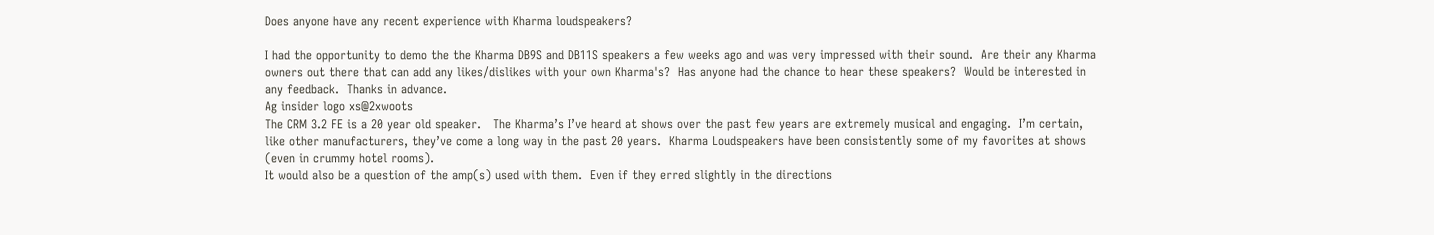Does anyone have any recent experience with Kharma loudspeakers?

I had the opportunity to demo the the Kharma DB9S and DB11S speakers a few weeks ago and was very impressed with their sound.  Are their any Kharma owners out there that can add any likes/dislikes with your own Kharma's?  Has anyone had the chance to hear these speakers?  Would be interested in any feedback.  Thanks in advance.
Ag insider logo xs@2xwoots
The CRM 3.2 FE is a 20 year old speaker.   The Kharma’s I’ve heard at shows over the past few years are extremely musical and engaging.  I’m certain, like other manufacturers, they’ve come a long way in the past 20 years.  Kharma Loudspeakers have been consistently some of my favorites at shows (even in crummy hotel rooms).
It would also be a question of the amp(s) used with them.  Even if they erred slightly in the directions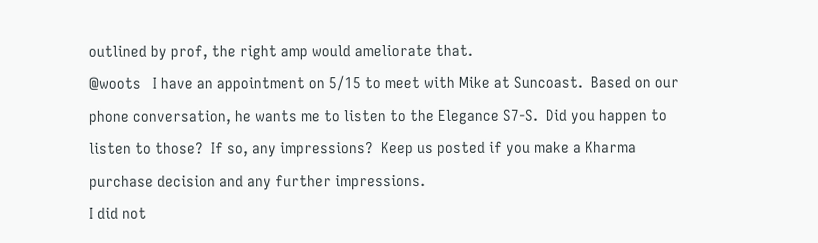outlined by prof, the right amp would ameliorate that.
@woots   I have an appointment on 5/15 to meet with Mike at Suncoast.  Based on our phone conversation, he wants me to listen to the Elegance S7-S.  Did you happen to listen to those?  If so, any impressions?  Keep us posted if you make a Kharma purchase decision and any further impressions.
I did not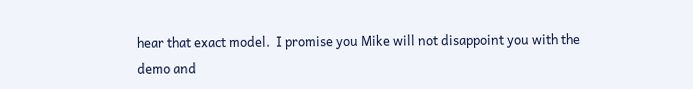hear that exact model.  I promise you Mike will not disappoint you with the demo and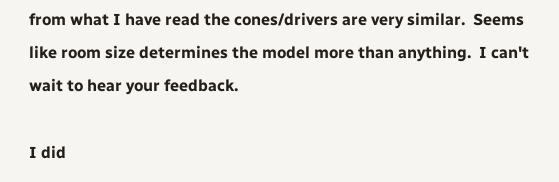from what I have read the cones/drivers are very similar.  Seems like room size determines the model more than anything.  I can't wait to hear your feedback.

I did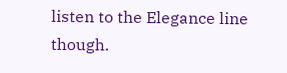listen to the Elegance line though.